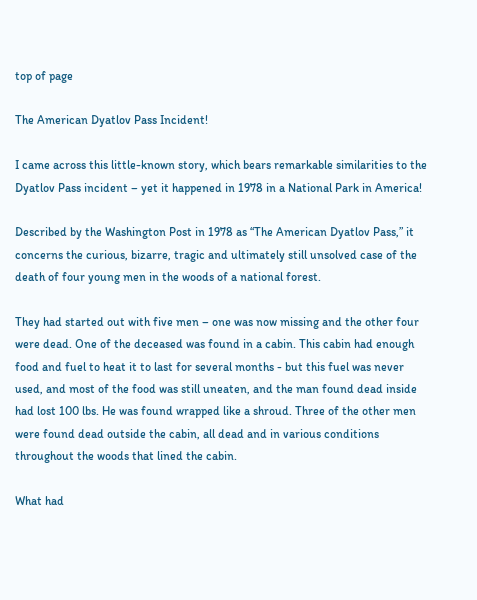top of page

The American Dyatlov Pass Incident!

I came across this little-known story, which bears remarkable similarities to the Dyatlov Pass incident – yet it happened in 1978 in a National Park in America!

Described by the Washington Post in 1978 as “The American Dyatlov Pass,” it concerns the curious, bizarre, tragic and ultimately still unsolved case of the death of four young men in the woods of a national forest.

They had started out with five men – one was now missing and the other four were dead. One of the deceased was found in a cabin. This cabin had enough food and fuel to heat it to last for several months - but this fuel was never used, and most of the food was still uneaten, and the man found dead inside had lost 100 lbs. He was found wrapped like a shroud. Three of the other men were found dead outside the cabin, all dead and in various conditions throughout the woods that lined the cabin.

What had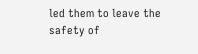led them to leave the safety of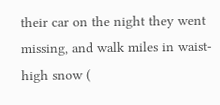their car on the night they went missing, and walk miles in waist-high snow (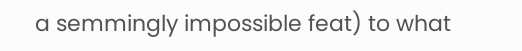a semmingly impossible feat) to what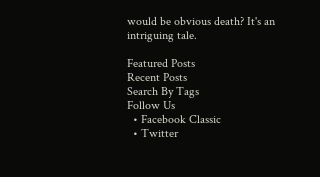would be obvious death? It's an intriguing tale.

Featured Posts
Recent Posts
Search By Tags
Follow Us
  • Facebook Classic
  • Twitter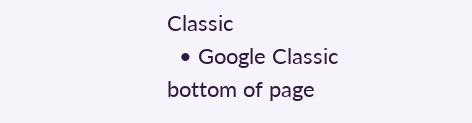Classic
  • Google Classic
bottom of page